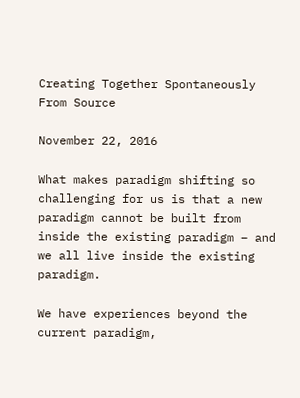Creating Together Spontaneously From Source

November 22, 2016

What makes paradigm shifting so challenging for us is that a new paradigm cannot be built from inside the existing paradigm – and we all live inside the existing paradigm.

We have experiences beyond the current paradigm,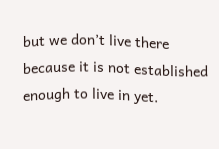but we don’t live there because it is not established enough to live in yet.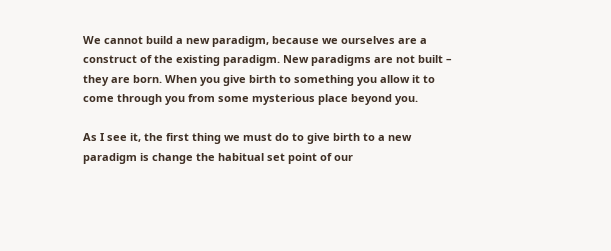We cannot build a new paradigm, because we ourselves are a construct of the existing paradigm. New paradigms are not built – they are born. When you give birth to something you allow it to come through you from some mysterious place beyond you.

As I see it, the first thing we must do to give birth to a new paradigm is change the habitual set point of our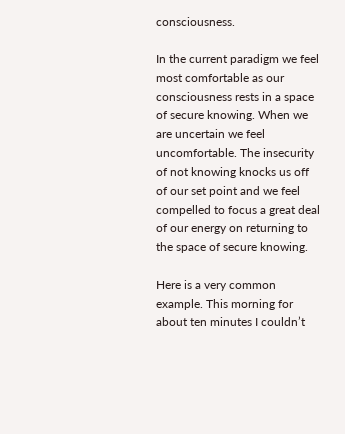consciousness.

In the current paradigm we feel most comfortable as our consciousness rests in a space of secure knowing. When we are uncertain we feel uncomfortable. The insecurity of not knowing knocks us off of our set point and we feel compelled to focus a great deal of our energy on returning to the space of secure knowing.

Here is a very common example. This morning for about ten minutes I couldn’t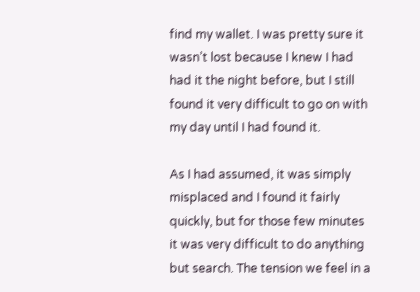find my wallet. I was pretty sure it wasn’t lost because I knew I had had it the night before, but I still found it very difficult to go on with my day until I had found it.

As I had assumed, it was simply misplaced and I found it fairly quickly, but for those few minutes it was very difficult to do anything but search. The tension we feel in a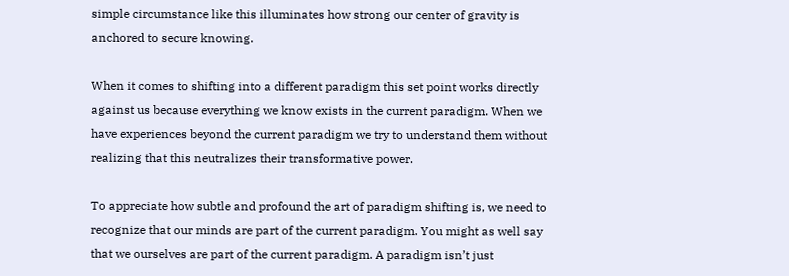simple circumstance like this illuminates how strong our center of gravity is anchored to secure knowing.

When it comes to shifting into a different paradigm this set point works directly against us because everything we know exists in the current paradigm. When we have experiences beyond the current paradigm we try to understand them without realizing that this neutralizes their transformative power.

To appreciate how subtle and profound the art of paradigm shifting is, we need to recognize that our minds are part of the current paradigm. You might as well say that we ourselves are part of the current paradigm. A paradigm isn’t just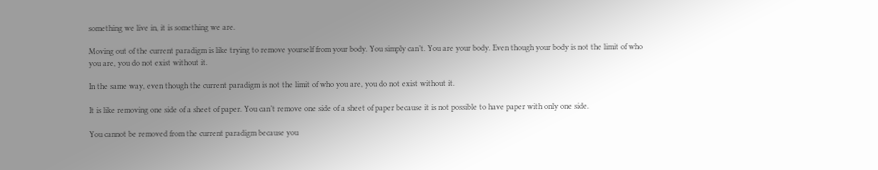something we live in, it is something we are.

Moving out of the current paradigm is like trying to remove yourself from your body. You simply can’t. You are your body. Even though your body is not the limit of who you are, you do not exist without it.

In the same way, even though the current paradigm is not the limit of who you are, you do not exist without it.

It is like removing one side of a sheet of paper. You can’t remove one side of a sheet of paper because it is not possible to have paper with only one side.

You cannot be removed from the current paradigm because you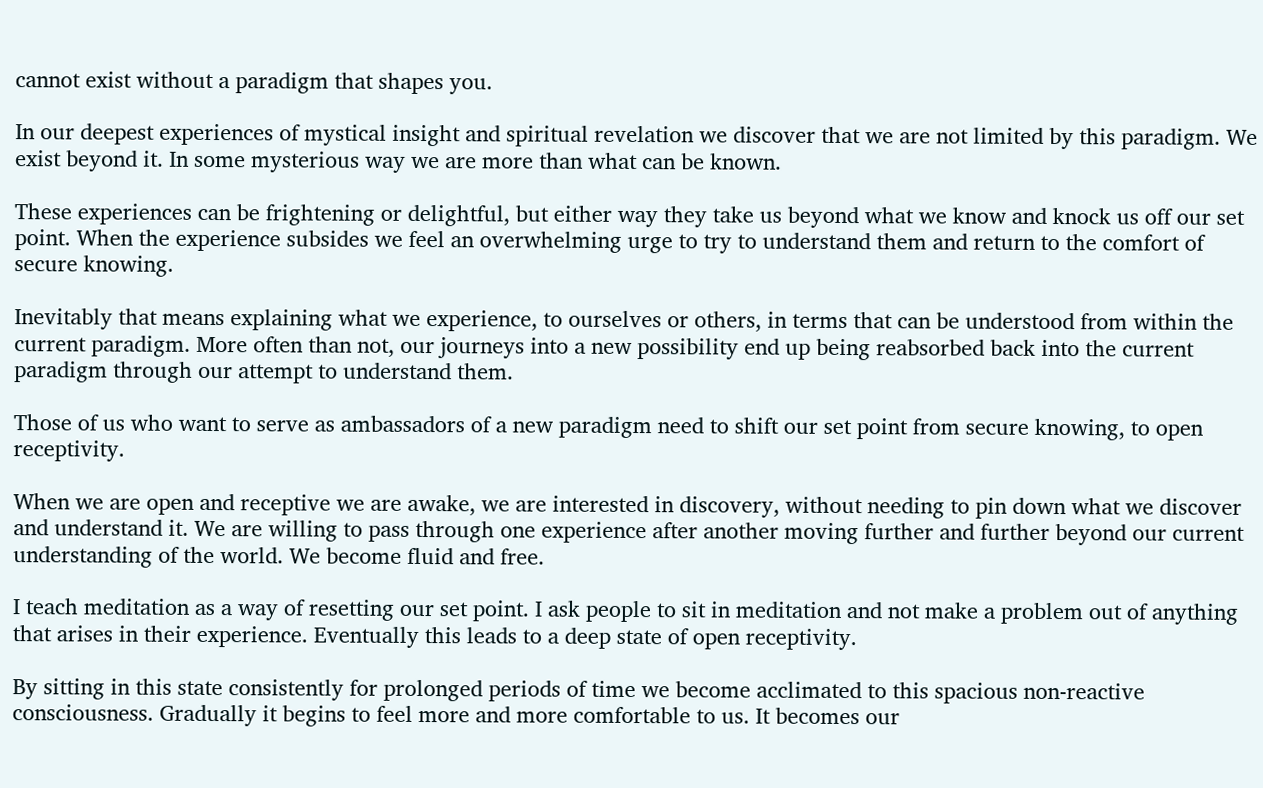cannot exist without a paradigm that shapes you.

In our deepest experiences of mystical insight and spiritual revelation we discover that we are not limited by this paradigm. We exist beyond it. In some mysterious way we are more than what can be known.

These experiences can be frightening or delightful, but either way they take us beyond what we know and knock us off our set point. When the experience subsides we feel an overwhelming urge to try to understand them and return to the comfort of secure knowing.

Inevitably that means explaining what we experience, to ourselves or others, in terms that can be understood from within the current paradigm. More often than not, our journeys into a new possibility end up being reabsorbed back into the current paradigm through our attempt to understand them.

Those of us who want to serve as ambassadors of a new paradigm need to shift our set point from secure knowing, to open receptivity.

When we are open and receptive we are awake, we are interested in discovery, without needing to pin down what we discover and understand it. We are willing to pass through one experience after another moving further and further beyond our current understanding of the world. We become fluid and free.

I teach meditation as a way of resetting our set point. I ask people to sit in meditation and not make a problem out of anything that arises in their experience. Eventually this leads to a deep state of open receptivity.

By sitting in this state consistently for prolonged periods of time we become acclimated to this spacious non-reactive consciousness. Gradually it begins to feel more and more comfortable to us. It becomes our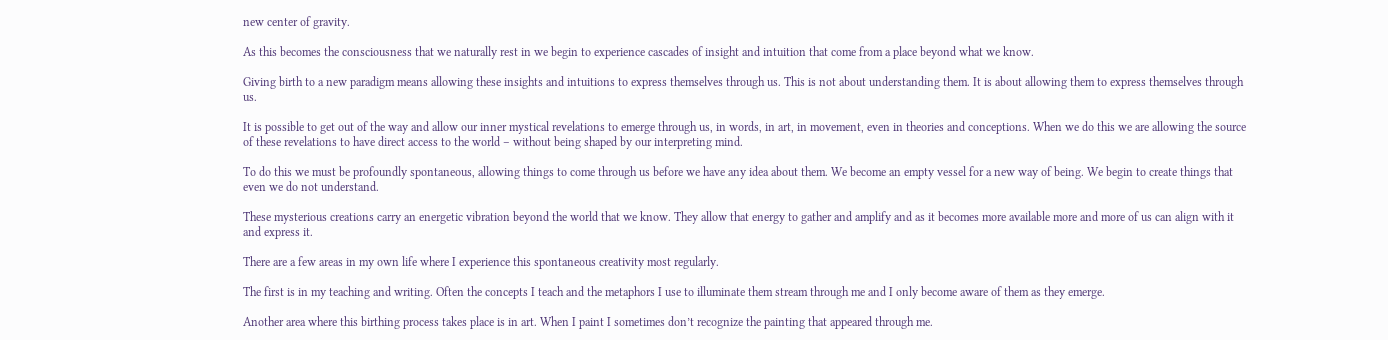new center of gravity.

As this becomes the consciousness that we naturally rest in we begin to experience cascades of insight and intuition that come from a place beyond what we know.

Giving birth to a new paradigm means allowing these insights and intuitions to express themselves through us. This is not about understanding them. It is about allowing them to express themselves through us.

It is possible to get out of the way and allow our inner mystical revelations to emerge through us, in words, in art, in movement, even in theories and conceptions. When we do this we are allowing the source of these revelations to have direct access to the world – without being shaped by our interpreting mind.

To do this we must be profoundly spontaneous, allowing things to come through us before we have any idea about them. We become an empty vessel for a new way of being. We begin to create things that even we do not understand.

These mysterious creations carry an energetic vibration beyond the world that we know. They allow that energy to gather and amplify and as it becomes more available more and more of us can align with it and express it.

There are a few areas in my own life where I experience this spontaneous creativity most regularly.

The first is in my teaching and writing. Often the concepts I teach and the metaphors I use to illuminate them stream through me and I only become aware of them as they emerge.

Another area where this birthing process takes place is in art. When I paint I sometimes don’t recognize the painting that appeared through me.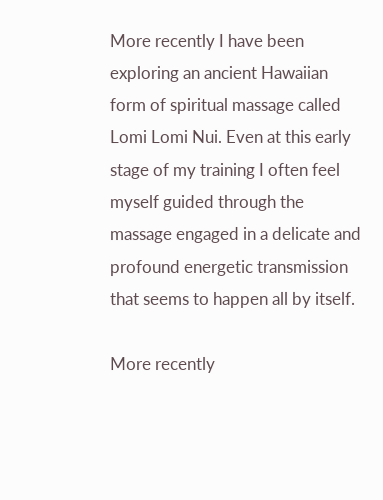More recently I have been exploring an ancient Hawaiian form of spiritual massage called Lomi Lomi Nui. Even at this early stage of my training I often feel myself guided through the massage engaged in a delicate and profound energetic transmission that seems to happen all by itself.

More recently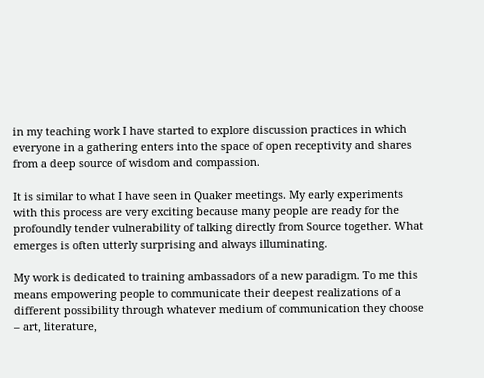in my teaching work I have started to explore discussion practices in which everyone in a gathering enters into the space of open receptivity and shares from a deep source of wisdom and compassion.

It is similar to what I have seen in Quaker meetings. My early experiments with this process are very exciting because many people are ready for the profoundly tender vulnerability of talking directly from Source together. What emerges is often utterly surprising and always illuminating.

My work is dedicated to training ambassadors of a new paradigm. To me this means empowering people to communicate their deepest realizations of a different possibility through whatever medium of communication they choose – art, literature,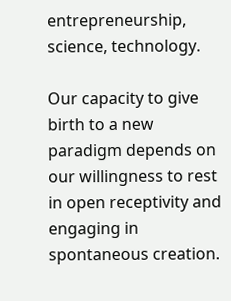entrepreneurship, science, technology.

Our capacity to give birth to a new paradigm depends on our willingness to rest in open receptivity and engaging in spontaneous creation.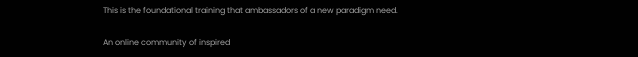This is the foundational training that ambassadors of a new paradigm need.

An online community of inspired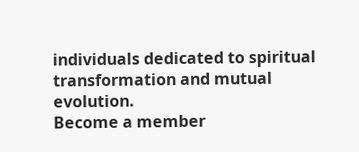individuals dedicated to spiritual transformation and mutual evolution.
Become a member